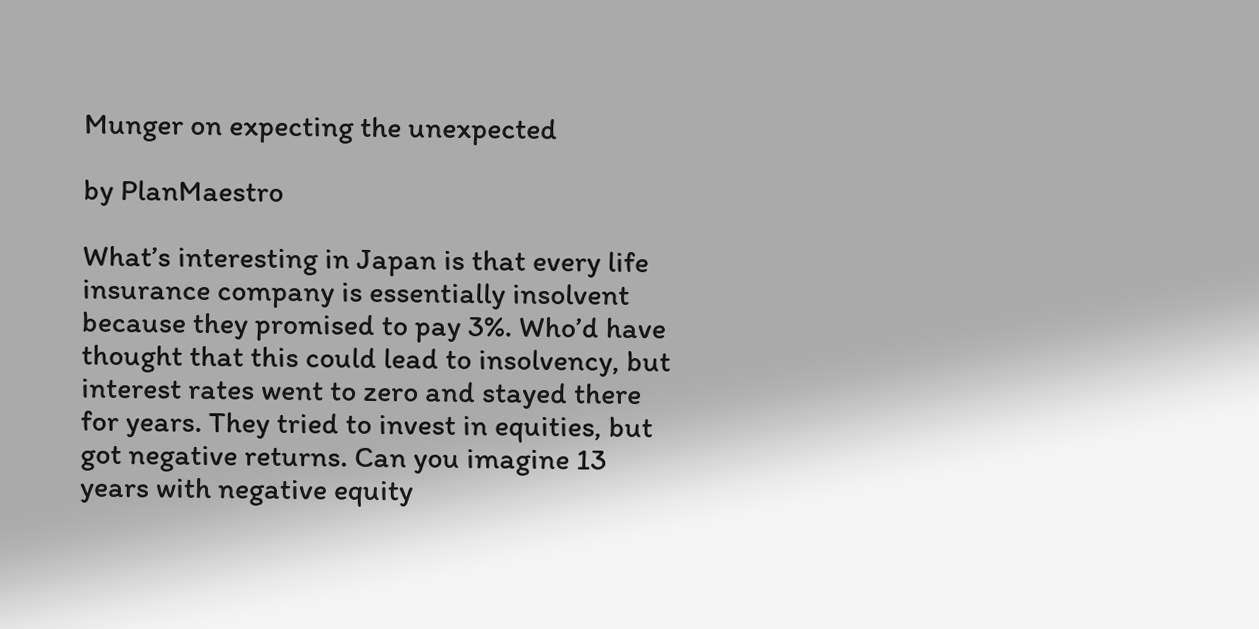Munger on expecting the unexpected

by PlanMaestro

What’s interesting in Japan is that every life insurance company is essentially insolvent because they promised to pay 3%. Who’d have thought that this could lead to insolvency, but interest rates went to zero and stayed there for years. They tried to invest in equities, but got negative returns. Can you imagine 13 years with negative equity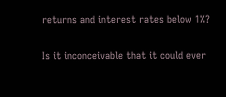returns and interest rates below 1%?

Is it inconceivable that it could ever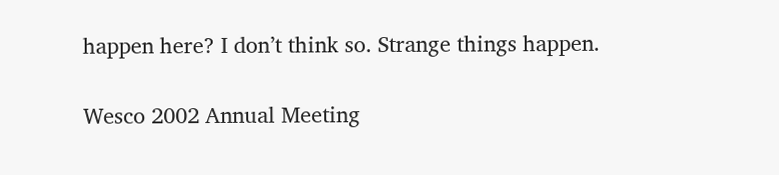happen here? I don’t think so. Strange things happen.

Wesco 2002 Annual Meeting